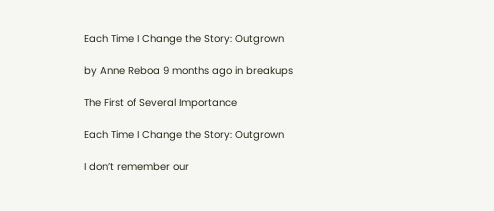Each Time I Change the Story: Outgrown

by Anne Reboa 9 months ago in breakups

The First of Several Importance

Each Time I Change the Story: Outgrown

I don’t remember our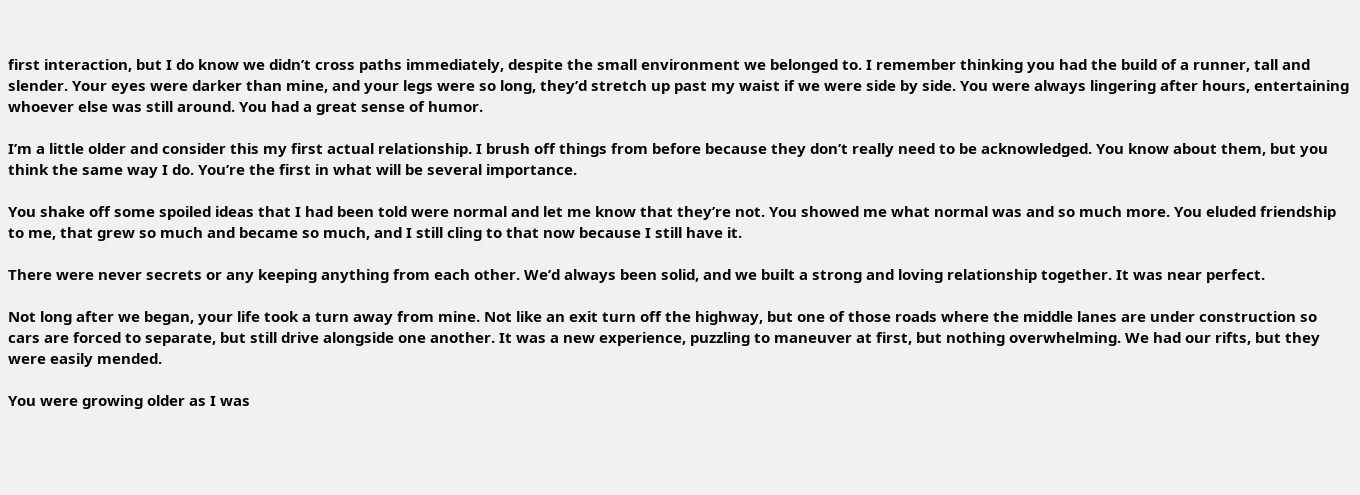first interaction, but I do know we didn’t cross paths immediately, despite the small environment we belonged to. I remember thinking you had the build of a runner, tall and slender. Your eyes were darker than mine, and your legs were so long, they’d stretch up past my waist if we were side by side. You were always lingering after hours, entertaining whoever else was still around. You had a great sense of humor.

I’m a little older and consider this my first actual relationship. I brush off things from before because they don’t really need to be acknowledged. You know about them, but you think the same way I do. You’re the first in what will be several importance.

You shake off some spoiled ideas that I had been told were normal and let me know that they’re not. You showed me what normal was and so much more. You eluded friendship to me, that grew so much and became so much, and I still cling to that now because I still have it.

There were never secrets or any keeping anything from each other. We’d always been solid, and we built a strong and loving relationship together. It was near perfect.

Not long after we began, your life took a turn away from mine. Not like an exit turn off the highway, but one of those roads where the middle lanes are under construction so cars are forced to separate, but still drive alongside one another. It was a new experience, puzzling to maneuver at first, but nothing overwhelming. We had our rifts, but they were easily mended.

You were growing older as I was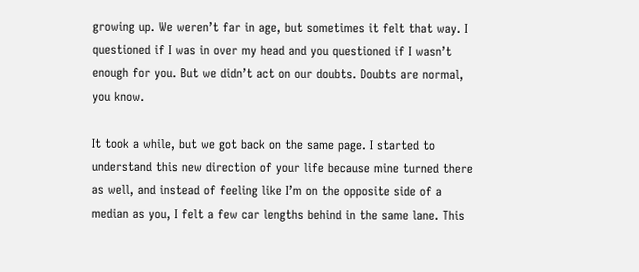growing up. We weren’t far in age, but sometimes it felt that way. I questioned if I was in over my head and you questioned if I wasn’t enough for you. But we didn’t act on our doubts. Doubts are normal, you know.

It took a while, but we got back on the same page. I started to understand this new direction of your life because mine turned there as well, and instead of feeling like I’m on the opposite side of a median as you, I felt a few car lengths behind in the same lane. This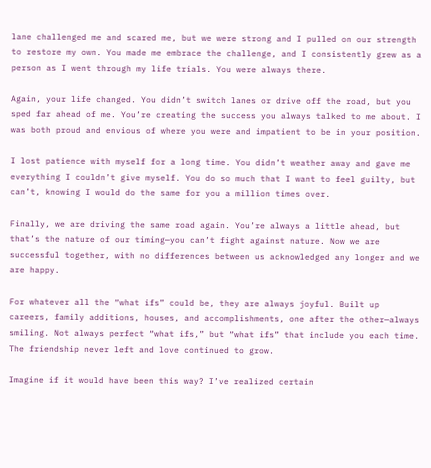lane challenged me and scared me, but we were strong and I pulled on our strength to restore my own. You made me embrace the challenge, and I consistently grew as a person as I went through my life trials. You were always there.

Again, your life changed. You didn’t switch lanes or drive off the road, but you sped far ahead of me. You’re creating the success you always talked to me about. I was both proud and envious of where you were and impatient to be in your position.

I lost patience with myself for a long time. You didn’t weather away and gave me everything I couldn’t give myself. You do so much that I want to feel guilty, but can’t, knowing I would do the same for you a million times over.

Finally, we are driving the same road again. You’re always a little ahead, but that’s the nature of our timing—you can’t fight against nature. Now we are successful together, with no differences between us acknowledged any longer and we are happy.

For whatever all the “what ifs” could be, they are always joyful. Built up careers, family additions, houses, and accomplishments, one after the other—always smiling. Not always perfect “what ifs,” but “what ifs” that include you each time. The friendship never left and love continued to grow.

Imagine if it would have been this way? I’ve realized certain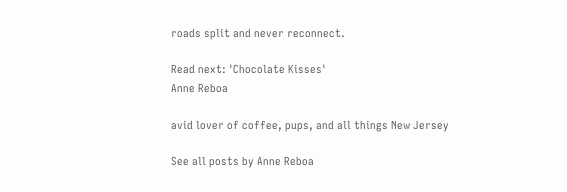roads split and never reconnect.

Read next: 'Chocolate Kisses'
Anne Reboa

avid lover of coffee, pups, and all things New Jersey

See all posts by Anne Reboa